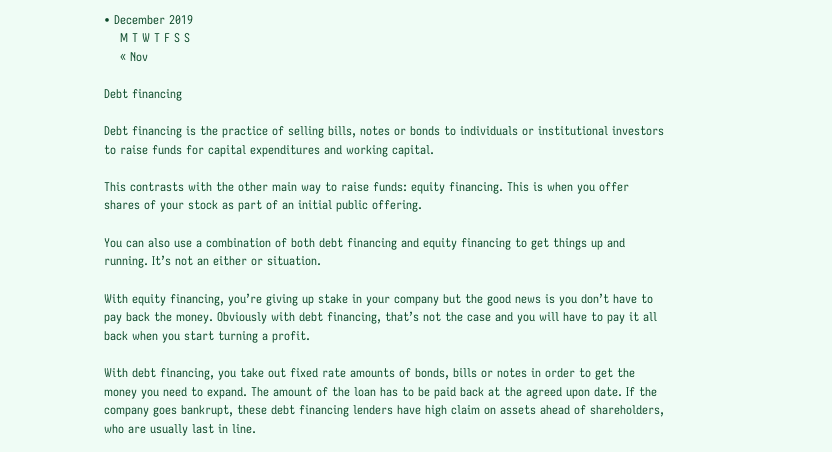• December 2019
    M T W T F S S
    « Nov

Debt financing

Debt financing is the practice of selling bills, notes or bonds to individuals or institutional investors to raise funds for capital expenditures and working capital.

This contrasts with the other main way to raise funds: equity financing. This is when you offer shares of your stock as part of an initial public offering.

You can also use a combination of both debt financing and equity financing to get things up and running. It’s not an either or situation.

With equity financing, you’re giving up stake in your company but the good news is you don’t have to pay back the money. Obviously with debt financing, that’s not the case and you will have to pay it all back when you start turning a profit.

With debt financing, you take out fixed rate amounts of bonds, bills or notes in order to get the money you need to expand. The amount of the loan has to be paid back at the agreed upon date. If the company goes bankrupt, these debt financing lenders have high claim on assets ahead of shareholders, who are usually last in line.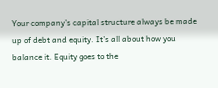Your company’s capital structure always be made up of debt and equity. It’s all about how you balance it. Equity goes to the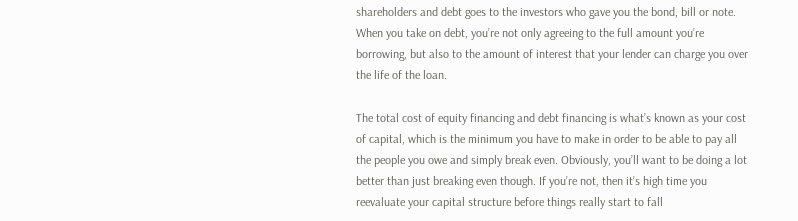shareholders and debt goes to the investors who gave you the bond, bill or note. When you take on debt, you’re not only agreeing to the full amount you’re borrowing, but also to the amount of interest that your lender can charge you over the life of the loan.

The total cost of equity financing and debt financing is what’s known as your cost of capital, which is the minimum you have to make in order to be able to pay all the people you owe and simply break even. Obviously, you’ll want to be doing a lot better than just breaking even though. If you’re not, then it’s high time you reevaluate your capital structure before things really start to fall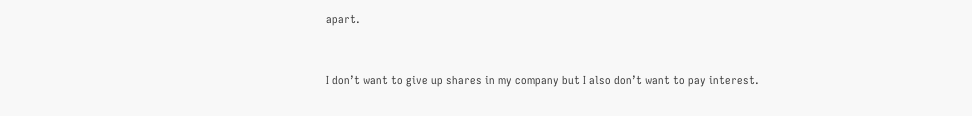apart.


I don’t want to give up shares in my company but I also don’t want to pay interest.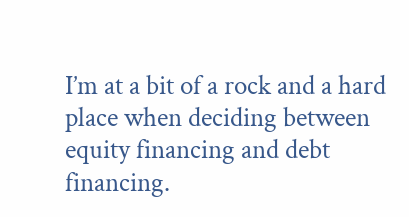I’m at a bit of a rock and a hard place when deciding between equity financing and debt financing.